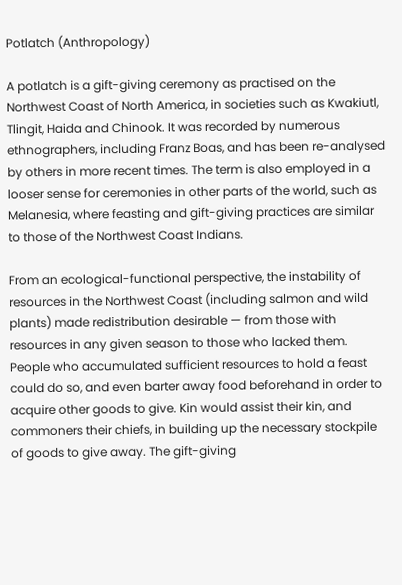Potlatch (Anthropology)

A potlatch is a gift-giving ceremony as practised on the Northwest Coast of North America, in societies such as Kwakiutl, Tlingit, Haida and Chinook. It was recorded by numerous ethnographers, including Franz Boas, and has been re-analysed by others in more recent times. The term is also employed in a looser sense for ceremonies in other parts of the world, such as Melanesia, where feasting and gift-giving practices are similar to those of the Northwest Coast Indians.

From an ecological-functional perspective, the instability of resources in the Northwest Coast (including salmon and wild plants) made redistribution desirable — from those with resources in any given season to those who lacked them. People who accumulated sufficient resources to hold a feast could do so, and even barter away food beforehand in order to acquire other goods to give. Kin would assist their kin, and commoners their chiefs, in building up the necessary stockpile of goods to give away. The gift-giving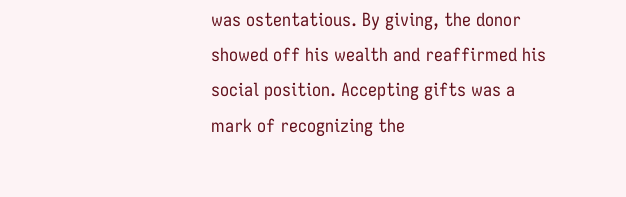was ostentatious. By giving, the donor showed off his wealth and reaffirmed his social position. Accepting gifts was a mark of recognizing the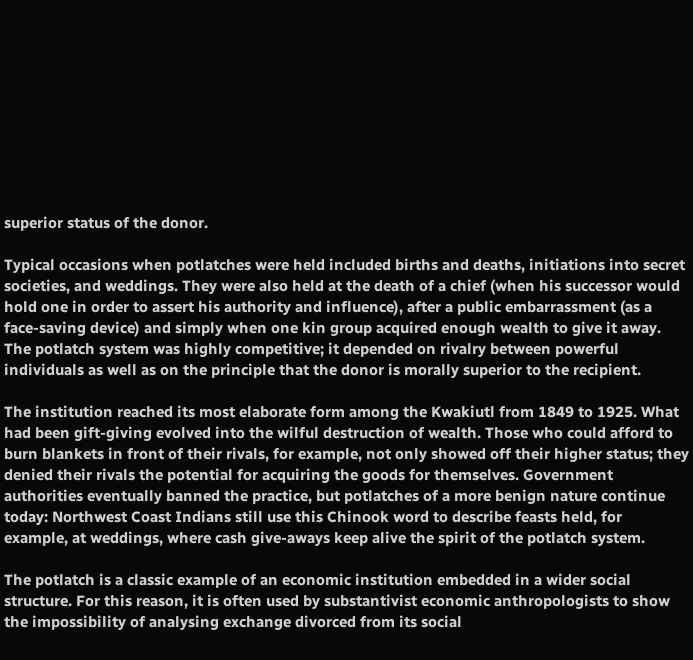superior status of the donor.

Typical occasions when potlatches were held included births and deaths, initiations into secret societies, and weddings. They were also held at the death of a chief (when his successor would hold one in order to assert his authority and influence), after a public embarrassment (as a face-saving device) and simply when one kin group acquired enough wealth to give it away. The potlatch system was highly competitive; it depended on rivalry between powerful individuals as well as on the principle that the donor is morally superior to the recipient.

The institution reached its most elaborate form among the Kwakiutl from 1849 to 1925. What had been gift-giving evolved into the wilful destruction of wealth. Those who could afford to burn blankets in front of their rivals, for example, not only showed off their higher status; they denied their rivals the potential for acquiring the goods for themselves. Government authorities eventually banned the practice, but potlatches of a more benign nature continue today: Northwest Coast Indians still use this Chinook word to describe feasts held, for example, at weddings, where cash give-aways keep alive the spirit of the potlatch system.

The potlatch is a classic example of an economic institution embedded in a wider social structure. For this reason, it is often used by substantivist economic anthropologists to show the impossibility of analysing exchange divorced from its social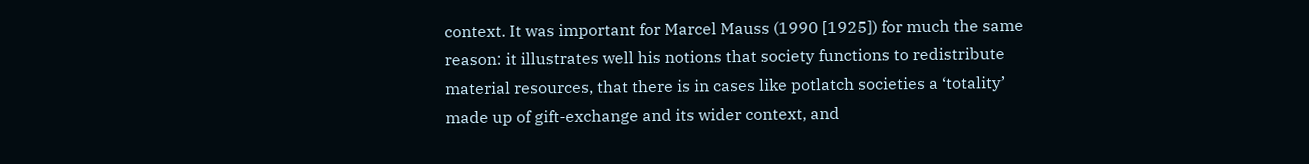context. It was important for Marcel Mauss (1990 [1925]) for much the same reason: it illustrates well his notions that society functions to redistribute material resources, that there is in cases like potlatch societies a ‘totality’ made up of gift-exchange and its wider context, and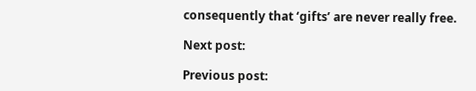consequently that ‘gifts’ are never really free.

Next post:

Previous post: